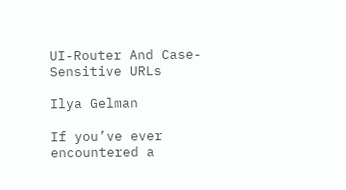UI-Router And Case-Sensitive URLs

Ilya Gelman

If you’ve ever encountered a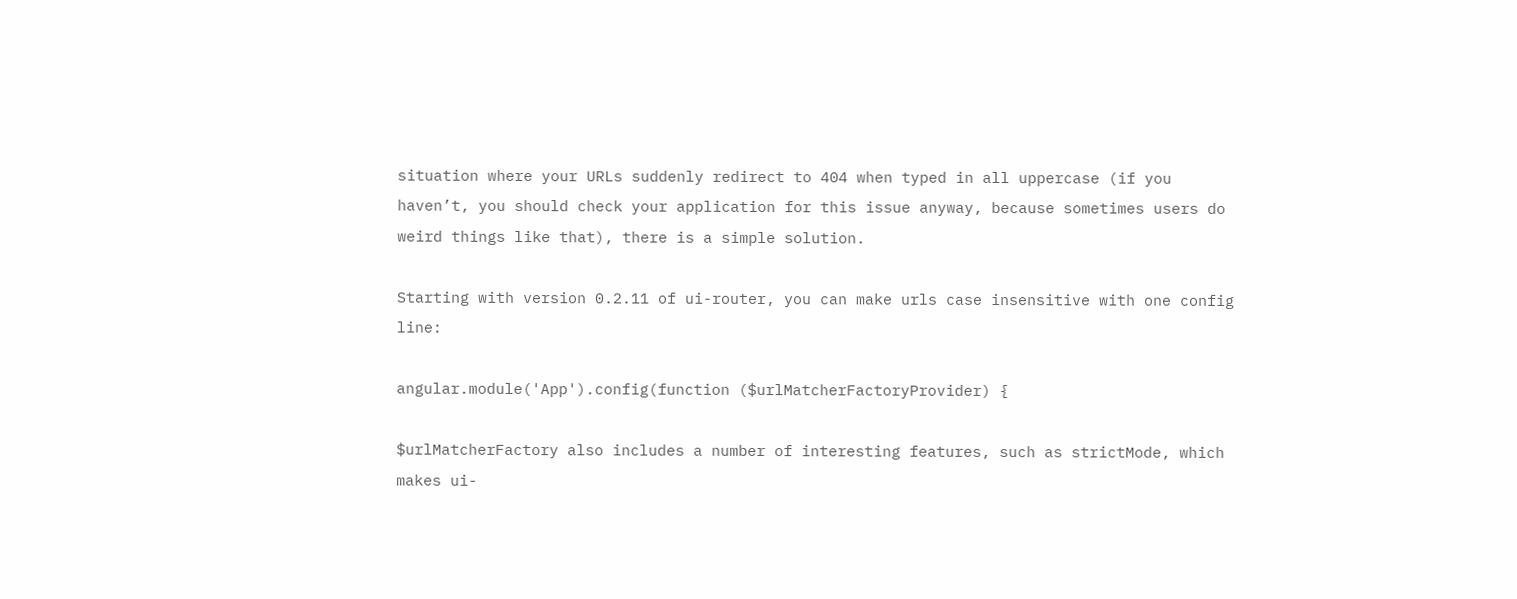situation where your URLs suddenly redirect to 404 when typed in all uppercase (if you haven’t, you should check your application for this issue anyway, because sometimes users do weird things like that), there is a simple solution.

Starting with version 0.2.11 of ui-router, you can make urls case insensitive with one config line:

angular.module('App').config(function ($urlMatcherFactoryProvider) {

$urlMatcherFactory also includes a number of interesting features, such as strictMode, which makes ui-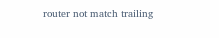router not match trailing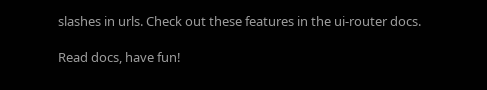slashes in urls. Check out these features in the ui-router docs.

Read docs, have fun!